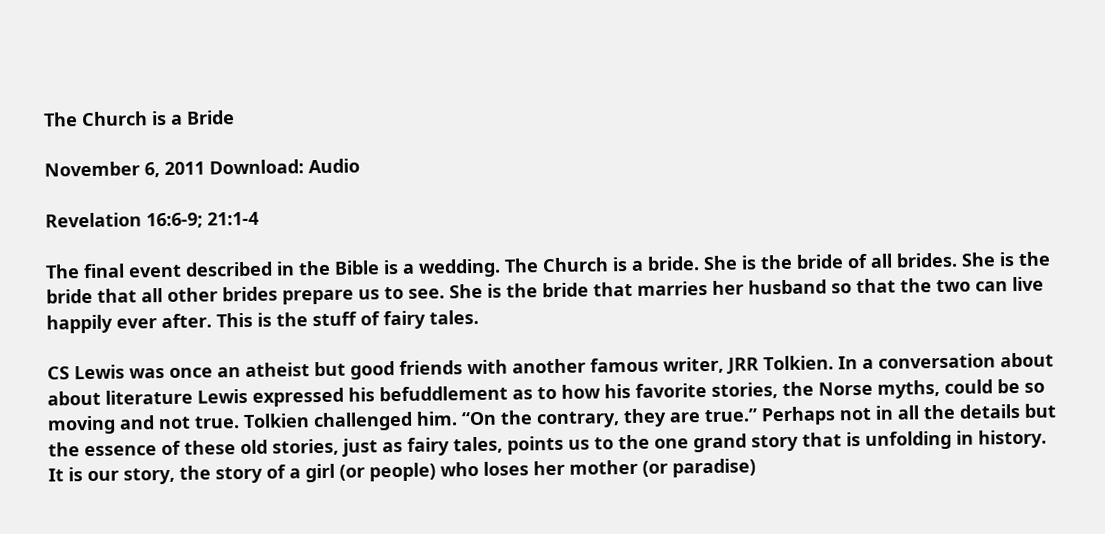The Church is a Bride

November 6, 2011 Download: Audio

Revelation 16:6-9; 21:1-4

The final event described in the Bible is a wedding. The Church is a bride. She is the bride of all brides. She is the bride that all other brides prepare us to see. She is the bride that marries her husband so that the two can live happily ever after. This is the stuff of fairy tales.

CS Lewis was once an atheist but good friends with another famous writer, JRR Tolkien. In a conversation about about literature Lewis expressed his befuddlement as to how his favorite stories, the Norse myths, could be so moving and not true. Tolkien challenged him. “On the contrary, they are true.” Perhaps not in all the details but the essence of these old stories, just as fairy tales, points us to the one grand story that is unfolding in history. It is our story, the story of a girl (or people) who loses her mother (or paradise)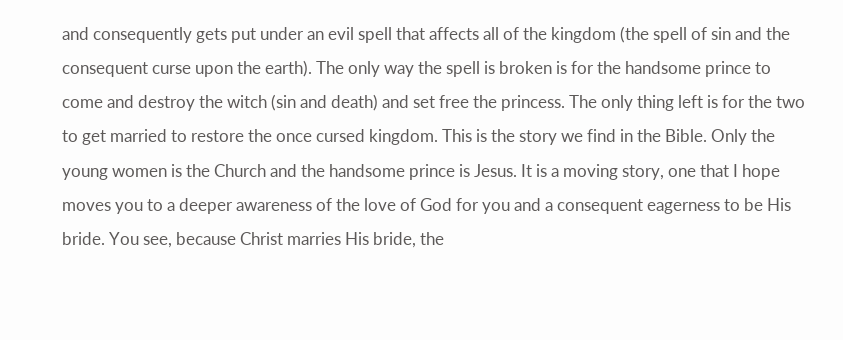and consequently gets put under an evil spell that affects all of the kingdom (the spell of sin and the consequent curse upon the earth). The only way the spell is broken is for the handsome prince to come and destroy the witch (sin and death) and set free the princess. The only thing left is for the two to get married to restore the once cursed kingdom. This is the story we find in the Bible. Only the young women is the Church and the handsome prince is Jesus. It is a moving story, one that I hope moves you to a deeper awareness of the love of God for you and a consequent eagerness to be His bride. You see, because Christ marries His bride, the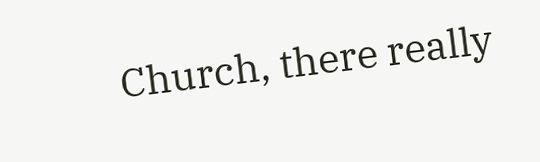Church, there really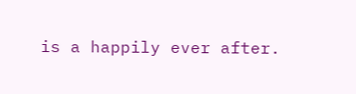is a happily ever after.